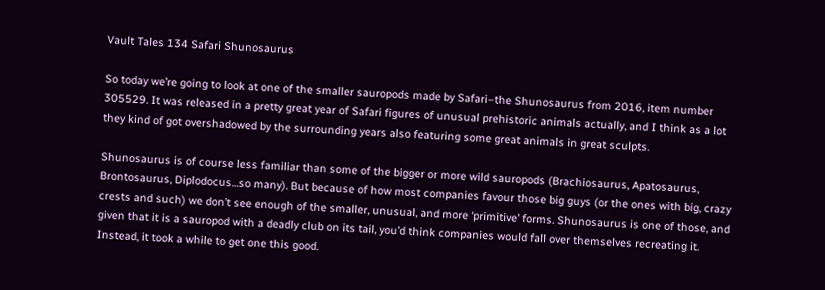Vault Tales 134 Safari Shunosaurus

So today we’re going to look at one of the smaller sauropods made by Safari–the Shunosaurus from 2016, item number 305529. It was released in a pretty great year of Safari figures of unusual prehistoric animals actually, and I think as a lot they kind of got overshadowed by the surrounding years also featuring some great animals in great sculpts.

Shunosaurus is of course less familiar than some of the bigger or more wild sauropods (Brachiosaurus, Apatosaurus, Brontosaurus, Diplodocus…so many). But because of how most companies favour those big guys (or the ones with big, crazy crests and such) we don’t see enough of the smaller, unusual, and more ‘primitive’ forms. Shunosaurus is one of those, and given that it is a sauropod with a deadly club on its tail, you’d think companies would fall over themselves recreating it. Instead, it took a while to get one this good.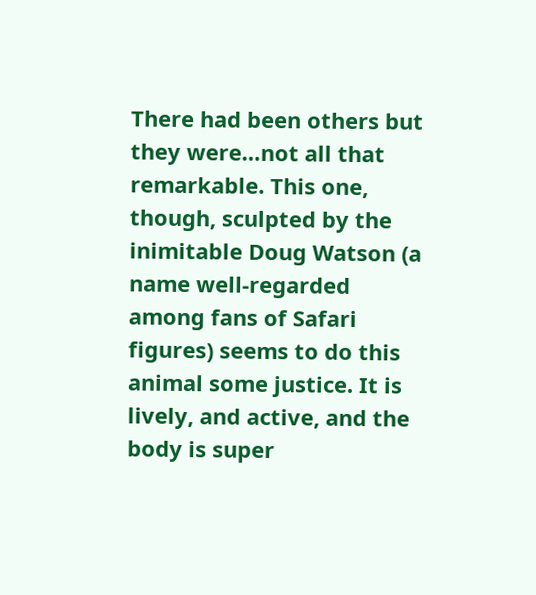There had been others but they were…not all that remarkable. This one, though, sculpted by the inimitable Doug Watson (a name well-regarded among fans of Safari figures) seems to do this animal some justice. It is lively, and active, and the body is super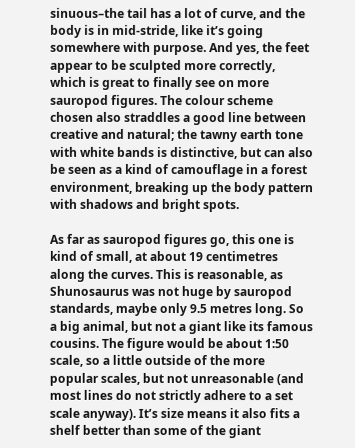sinuous–the tail has a lot of curve, and the body is in mid-stride, like it’s going somewhere with purpose. And yes, the feet appear to be sculpted more correctly, which is great to finally see on more sauropod figures. The colour scheme chosen also straddles a good line between creative and natural; the tawny earth tone with white bands is distinctive, but can also be seen as a kind of camouflage in a forest environment, breaking up the body pattern with shadows and bright spots.

As far as sauropod figures go, this one is kind of small, at about 19 centimetres along the curves. This is reasonable, as Shunosaurus was not huge by sauropod standards, maybe only 9.5 metres long. So a big animal, but not a giant like its famous cousins. The figure would be about 1:50 scale, so a little outside of the more popular scales, but not unreasonable (and most lines do not strictly adhere to a set scale anyway). It’s size means it also fits a shelf better than some of the giant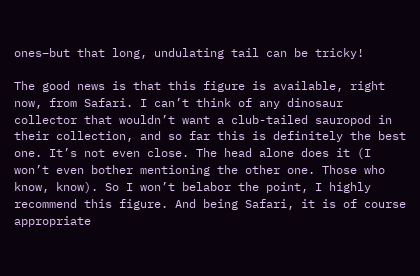ones–but that long, undulating tail can be tricky!

The good news is that this figure is available, right now, from Safari. I can’t think of any dinosaur collector that wouldn’t want a club-tailed sauropod in their collection, and so far this is definitely the best one. It’s not even close. The head alone does it (I won’t even bother mentioning the other one. Those who know, know). So I won’t belabor the point, I highly recommend this figure. And being Safari, it is of course appropriate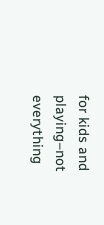for kids and playing–not everything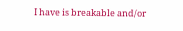I have is breakable and/or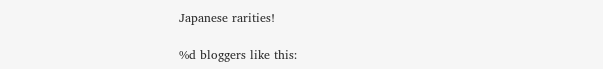Japanese rarities!

%d bloggers like this: